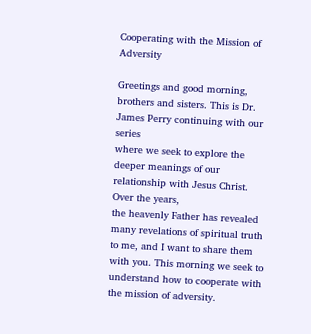Cooperating with the Mission of Adversity

Greetings and good morning, brothers and sisters. This is Dr. James Perry continuing with our series
where we seek to explore the deeper meanings of our relationship with Jesus Christ. Over the years,
the heavenly Father has revealed many revelations of spiritual truth to me, and I want to share them
with you. This morning we seek to understand how to cooperate with the mission of adversity.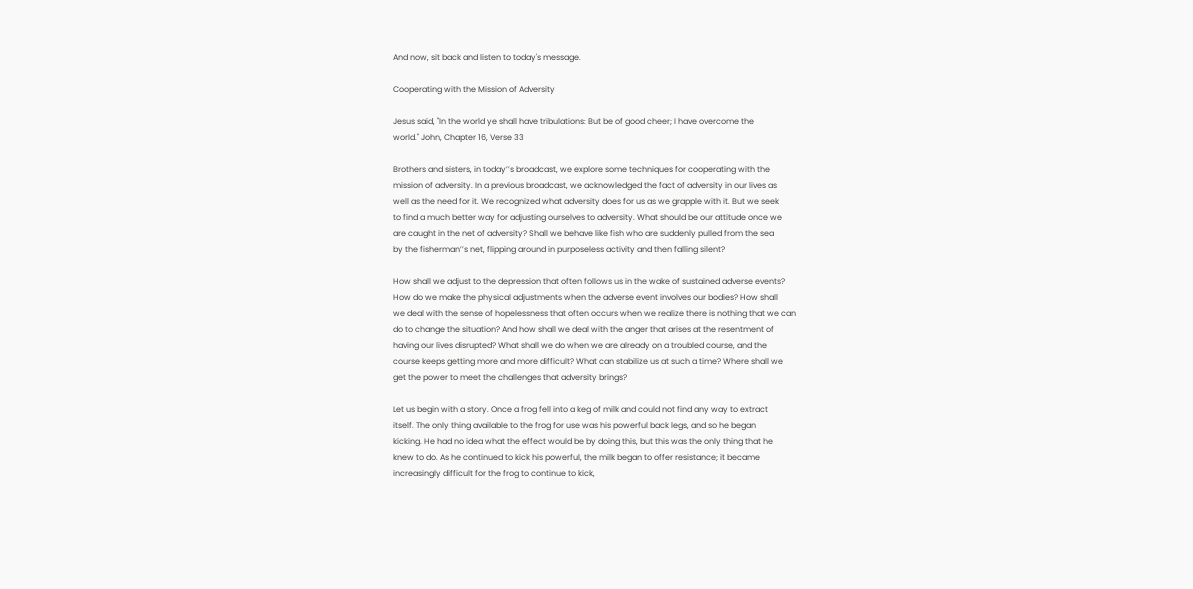And now, sit back and listen to today's message.

Cooperating with the Mission of Adversity

Jesus said, "In the world ye shall have tribulations: But be of good cheer; I have overcome the
world." John, Chapter 16, Verse 33

Brothers and sisters, in today’’s broadcast, we explore some techniques for cooperating with the
mission of adversity. In a previous broadcast, we acknowledged the fact of adversity in our lives as
well as the need for it. We recognized what adversity does for us as we grapple with it. But we seek
to find a much better way for adjusting ourselves to adversity. What should be our attitude once we
are caught in the net of adversity? Shall we behave like fish who are suddenly pulled from the sea
by the fisherman’’s net, flipping around in purposeless activity and then falling silent?

How shall we adjust to the depression that often follows us in the wake of sustained adverse events?
How do we make the physical adjustments when the adverse event involves our bodies? How shall
we deal with the sense of hopelessness that often occurs when we realize there is nothing that we can
do to change the situation? And how shall we deal with the anger that arises at the resentment of
having our lives disrupted? What shall we do when we are already on a troubled course, and the
course keeps getting more and more difficult? What can stabilize us at such a time? Where shall we
get the power to meet the challenges that adversity brings?

Let us begin with a story. Once a frog fell into a keg of milk and could not find any way to extract
itself. The only thing available to the frog for use was his powerful back legs, and so he began
kicking. He had no idea what the effect would be by doing this, but this was the only thing that he
knew to do. As he continued to kick his powerful, the milk began to offer resistance; it became
increasingly difficult for the frog to continue to kick,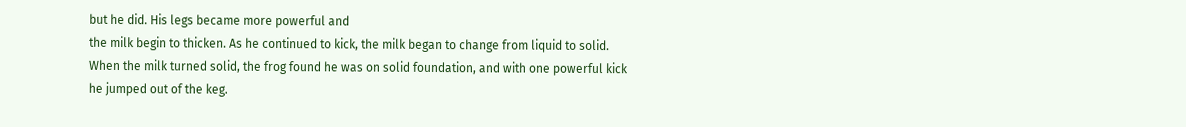but he did. His legs became more powerful and
the milk begin to thicken. As he continued to kick, the milk began to change from liquid to solid.
When the milk turned solid, the frog found he was on solid foundation, and with one powerful kick
he jumped out of the keg.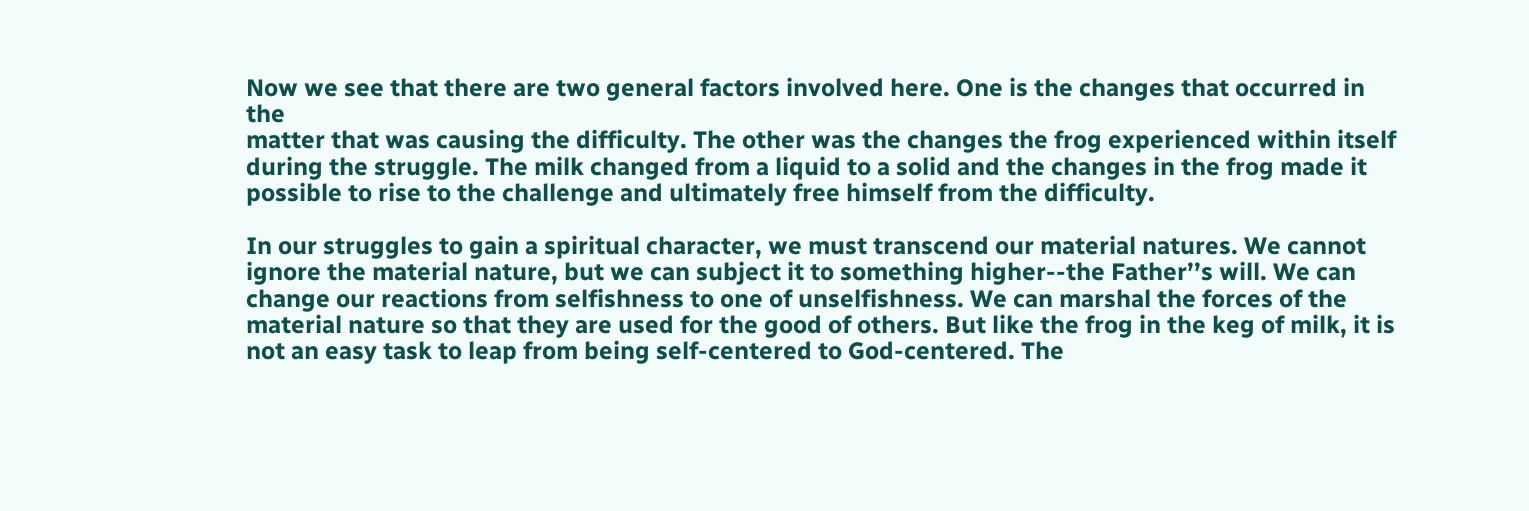Now we see that there are two general factors involved here. One is the changes that occurred in the
matter that was causing the difficulty. The other was the changes the frog experienced within itself
during the struggle. The milk changed from a liquid to a solid and the changes in the frog made it
possible to rise to the challenge and ultimately free himself from the difficulty.

In our struggles to gain a spiritual character, we must transcend our material natures. We cannot
ignore the material nature, but we can subject it to something higher--the Father’’s will. We can
change our reactions from selfishness to one of unselfishness. We can marshal the forces of the
material nature so that they are used for the good of others. But like the frog in the keg of milk, it is
not an easy task to leap from being self-centered to God-centered. The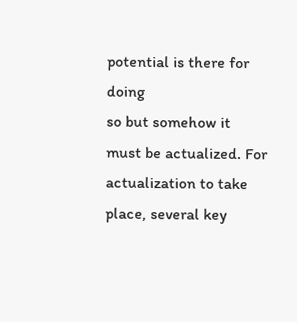potential is there for doing
so but somehow it must be actualized. For actualization to take place, several key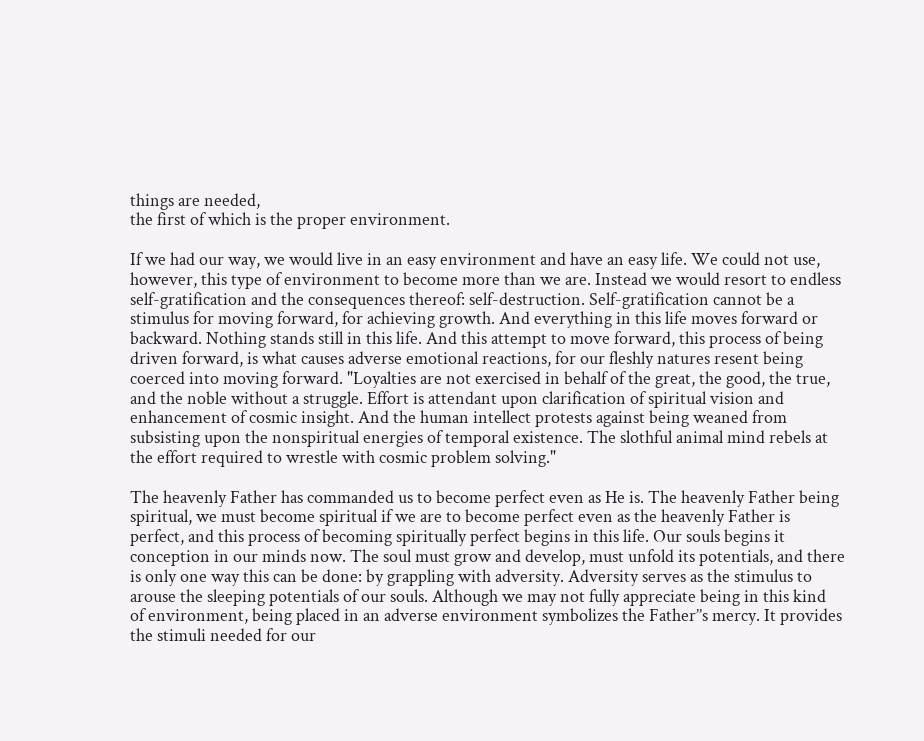things are needed,
the first of which is the proper environment.

If we had our way, we would live in an easy environment and have an easy life. We could not use,
however, this type of environment to become more than we are. Instead we would resort to endless
self-gratification and the consequences thereof: self-destruction. Self-gratification cannot be a
stimulus for moving forward, for achieving growth. And everything in this life moves forward or
backward. Nothing stands still in this life. And this attempt to move forward, this process of being
driven forward, is what causes adverse emotional reactions, for our fleshly natures resent being
coerced into moving forward. "Loyalties are not exercised in behalf of the great, the good, the true,
and the noble without a struggle. Effort is attendant upon clarification of spiritual vision and
enhancement of cosmic insight. And the human intellect protests against being weaned from
subsisting upon the nonspiritual energies of temporal existence. The slothful animal mind rebels at
the effort required to wrestle with cosmic problem solving."

The heavenly Father has commanded us to become perfect even as He is. The heavenly Father being
spiritual, we must become spiritual if we are to become perfect even as the heavenly Father is
perfect, and this process of becoming spiritually perfect begins in this life. Our souls begins it
conception in our minds now. The soul must grow and develop, must unfold its potentials, and there
is only one way this can be done: by grappling with adversity. Adversity serves as the stimulus to
arouse the sleeping potentials of our souls. Although we may not fully appreciate being in this kind
of environment, being placed in an adverse environment symbolizes the Father’’s mercy. It provides
the stimuli needed for our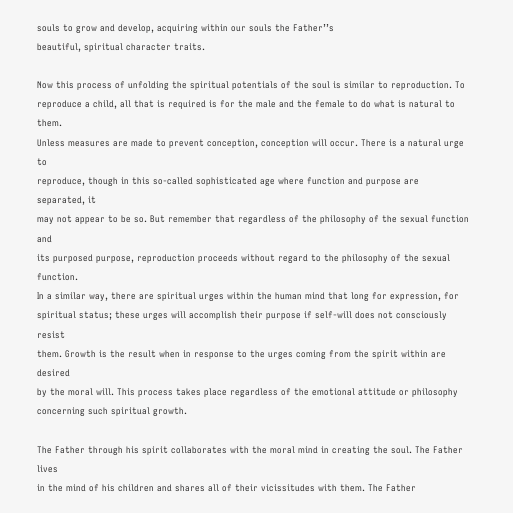souls to grow and develop, acquiring within our souls the Father’’s
beautiful, spiritual character traits.

Now this process of unfolding the spiritual potentials of the soul is similar to reproduction. To
reproduce a child, all that is required is for the male and the female to do what is natural to them.
Unless measures are made to prevent conception, conception will occur. There is a natural urge to
reproduce, though in this so-called sophisticated age where function and purpose are separated, it
may not appear to be so. But remember that regardless of the philosophy of the sexual function and
its purposed purpose, reproduction proceeds without regard to the philosophy of the sexual function.
In a similar way, there are spiritual urges within the human mind that long for expression, for
spiritual status; these urges will accomplish their purpose if self-will does not consciously resist
them. Growth is the result when in response to the urges coming from the spirit within are desired
by the moral will. This process takes place regardless of the emotional attitude or philosophy
concerning such spiritual growth.

The Father through his spirit collaborates with the moral mind in creating the soul. The Father lives
in the mind of his children and shares all of their vicissitudes with them. The Father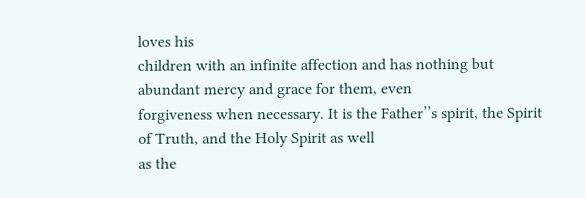loves his
children with an infinite affection and has nothing but abundant mercy and grace for them, even
forgiveness when necessary. It is the Father’’s spirit, the Spirit of Truth, and the Holy Spirit as well
as the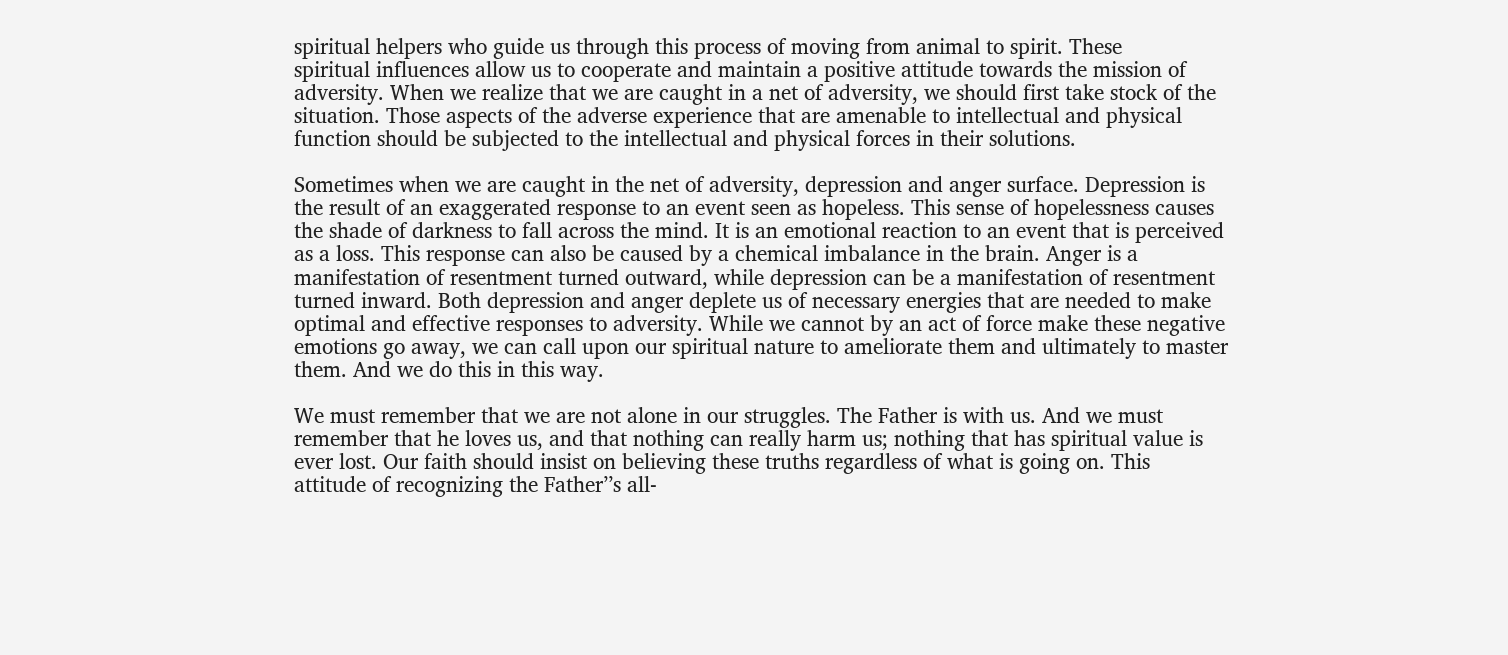spiritual helpers who guide us through this process of moving from animal to spirit. These
spiritual influences allow us to cooperate and maintain a positive attitude towards the mission of
adversity. When we realize that we are caught in a net of adversity, we should first take stock of the
situation. Those aspects of the adverse experience that are amenable to intellectual and physical
function should be subjected to the intellectual and physical forces in their solutions.

Sometimes when we are caught in the net of adversity, depression and anger surface. Depression is
the result of an exaggerated response to an event seen as hopeless. This sense of hopelessness causes
the shade of darkness to fall across the mind. It is an emotional reaction to an event that is perceived
as a loss. This response can also be caused by a chemical imbalance in the brain. Anger is a
manifestation of resentment turned outward, while depression can be a manifestation of resentment
turned inward. Both depression and anger deplete us of necessary energies that are needed to make
optimal and effective responses to adversity. While we cannot by an act of force make these negative
emotions go away, we can call upon our spiritual nature to ameliorate them and ultimately to master
them. And we do this in this way.

We must remember that we are not alone in our struggles. The Father is with us. And we must
remember that he loves us, and that nothing can really harm us; nothing that has spiritual value is
ever lost. Our faith should insist on believing these truths regardless of what is going on. This
attitude of recognizing the Father’’s all-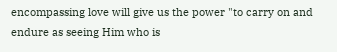encompassing love will give us the power "to carry on and
endure as seeing Him who is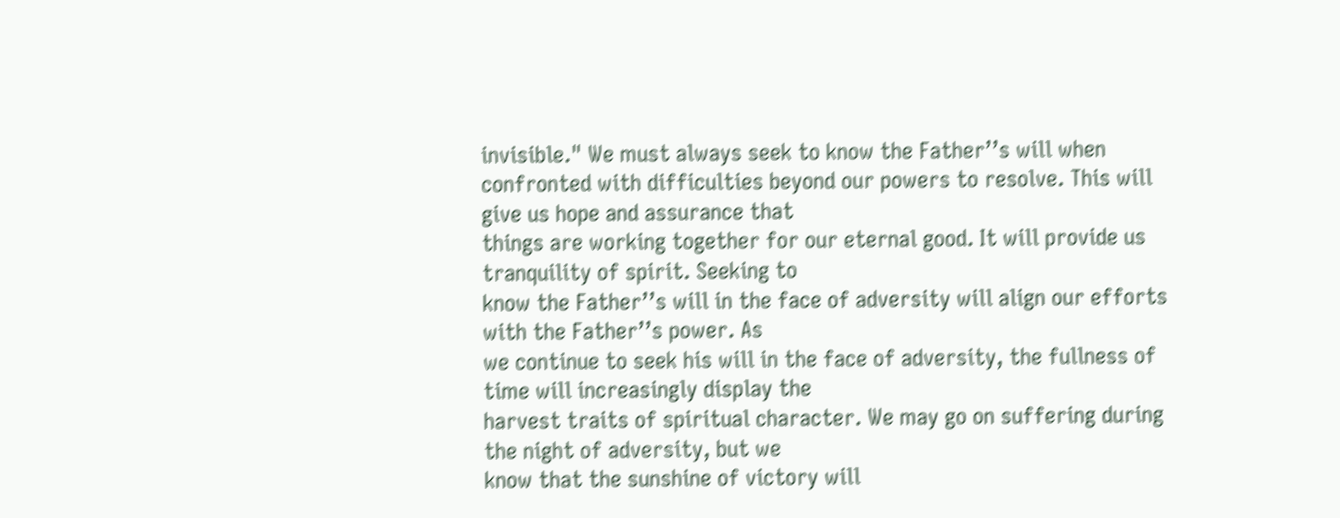invisible." We must always seek to know the Father’’s will when
confronted with difficulties beyond our powers to resolve. This will give us hope and assurance that
things are working together for our eternal good. It will provide us tranquility of spirit. Seeking to
know the Father’’s will in the face of adversity will align our efforts with the Father’’s power. As
we continue to seek his will in the face of adversity, the fullness of time will increasingly display the
harvest traits of spiritual character. We may go on suffering during the night of adversity, but we
know that the sunshine of victory will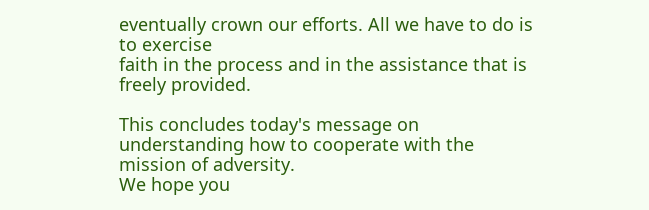eventually crown our efforts. All we have to do is to exercise
faith in the process and in the assistance that is freely provided.

This concludes today's message on understanding how to cooperate with the mission of adversity.
We hope you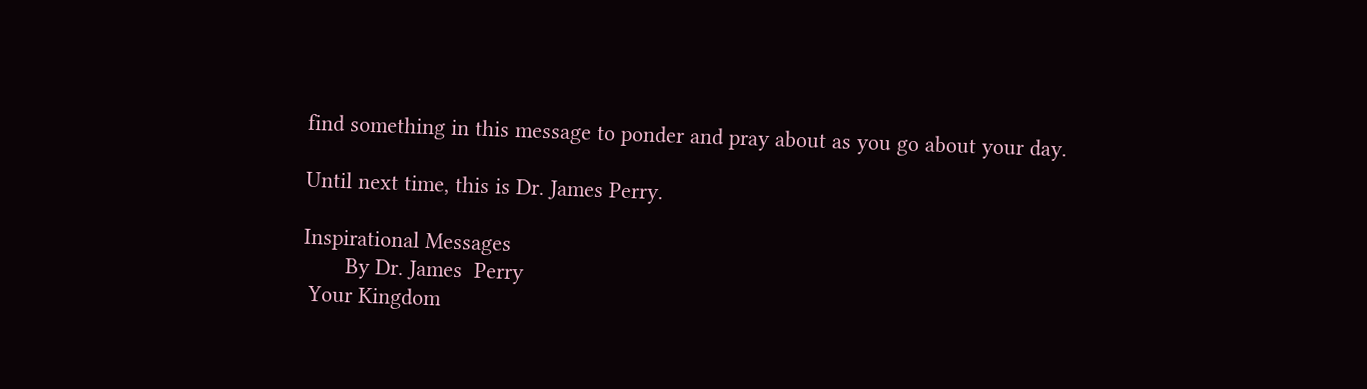find something in this message to ponder and pray about as you go about your day.

Until next time, this is Dr. James Perry.

Inspirational Messages
       By Dr. James  Perry
 Your Kingdom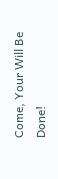Come, Your Will Be Done!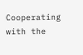Cooperating with the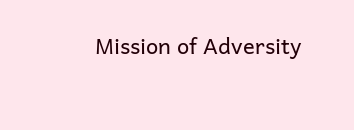Mission of Adversity